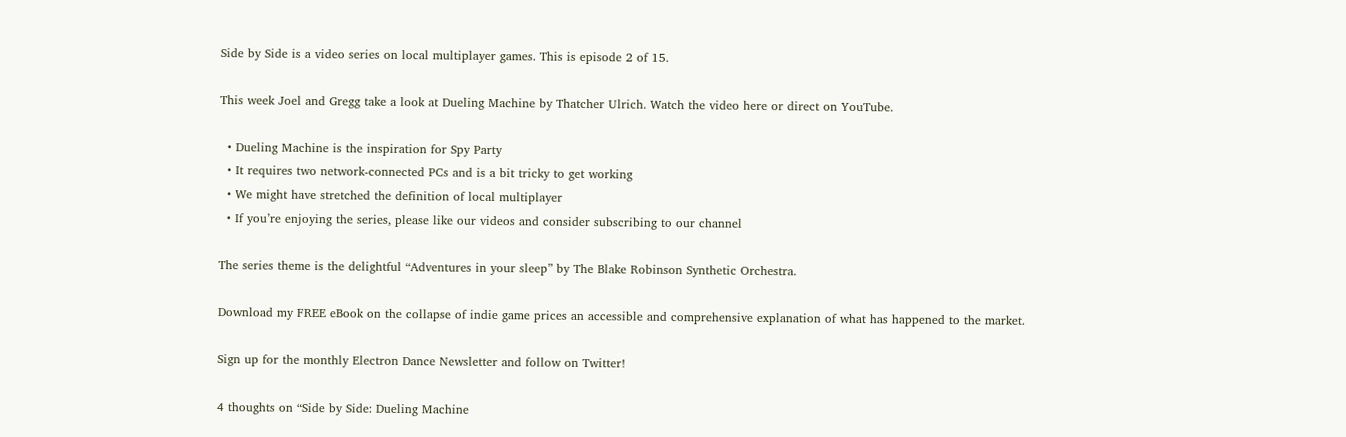Side by Side is a video series on local multiplayer games. This is episode 2 of 15.

This week Joel and Gregg take a look at Dueling Machine by Thatcher Ulrich. Watch the video here or direct on YouTube.

  • Dueling Machine is the inspiration for Spy Party
  • It requires two network-connected PCs and is a bit tricky to get working
  • We might have stretched the definition of local multiplayer
  • If you’re enjoying the series, please like our videos and consider subscribing to our channel

The series theme is the delightful “Adventures in your sleep” by The Blake Robinson Synthetic Orchestra.

Download my FREE eBook on the collapse of indie game prices an accessible and comprehensive explanation of what has happened to the market.

Sign up for the monthly Electron Dance Newsletter and follow on Twitter!

4 thoughts on “Side by Side: Dueling Machine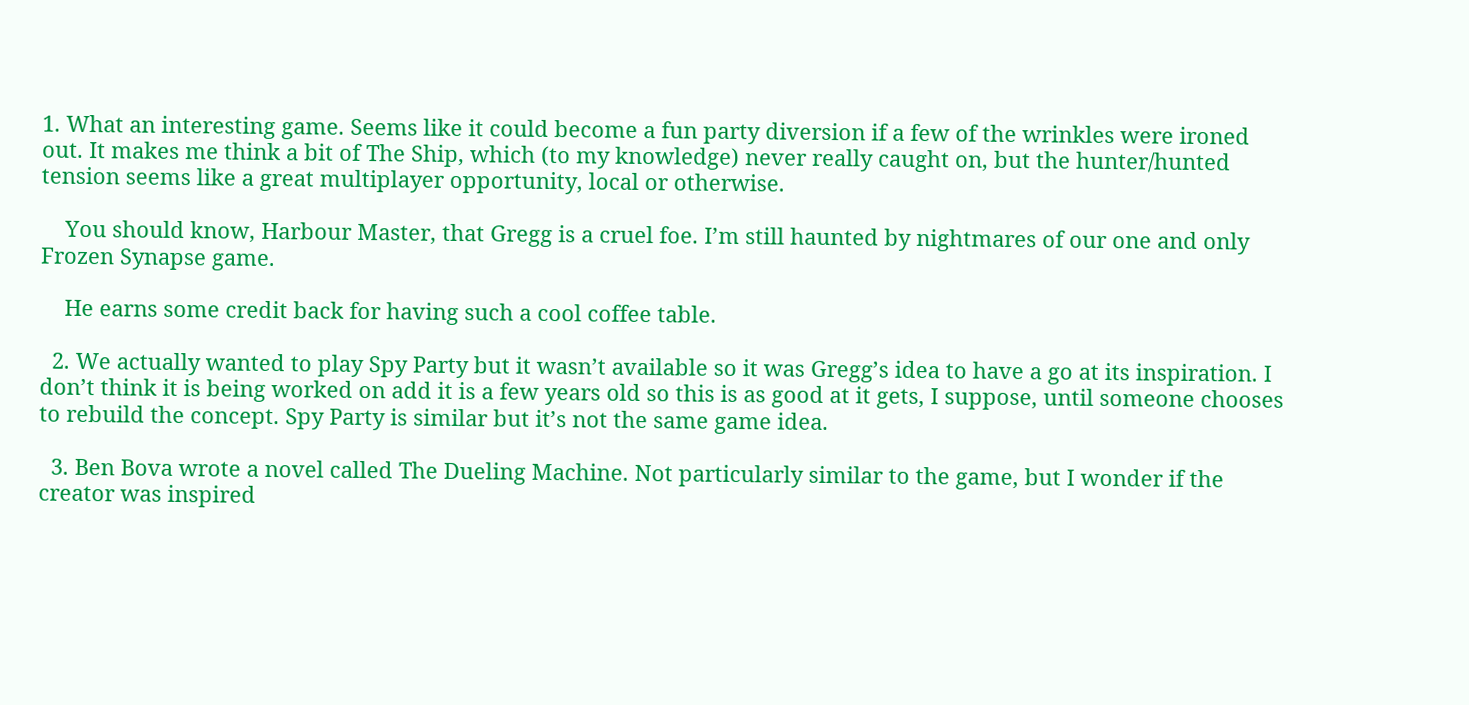1. What an interesting game. Seems like it could become a fun party diversion if a few of the wrinkles were ironed out. It makes me think a bit of The Ship, which (to my knowledge) never really caught on, but the hunter/hunted tension seems like a great multiplayer opportunity, local or otherwise.

    You should know, Harbour Master, that Gregg is a cruel foe. I’m still haunted by nightmares of our one and only Frozen Synapse game.

    He earns some credit back for having such a cool coffee table.

  2. We actually wanted to play Spy Party but it wasn’t available so it was Gregg’s idea to have a go at its inspiration. I don’t think it is being worked on add it is a few years old so this is as good at it gets, I suppose, until someone chooses to rebuild the concept. Spy Party is similar but it’s not the same game idea.

  3. Ben Bova wrote a novel called The Dueling Machine. Not particularly similar to the game, but I wonder if the creator was inspired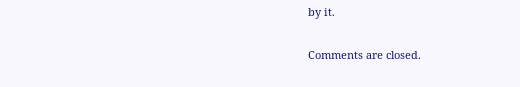by it.

Comments are closed.